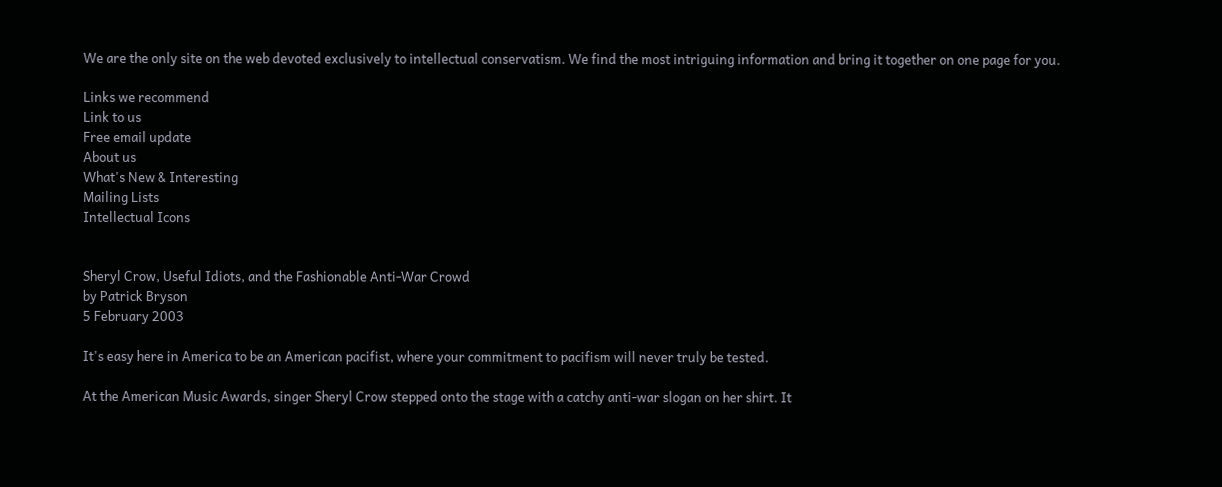We are the only site on the web devoted exclusively to intellectual conservatism. We find the most intriguing information and bring it together on one page for you.

Links we recommend
Link to us
Free email update
About us
What's New & Interesting
Mailing Lists
Intellectual Icons


Sheryl Crow, Useful Idiots, and the Fashionable Anti-War Crowd
by Patrick Bryson
5 February 2003

It's easy here in America to be an American pacifist, where your commitment to pacifism will never truly be tested.

At the American Music Awards, singer Sheryl Crow stepped onto the stage with a catchy anti-war slogan on her shirt. It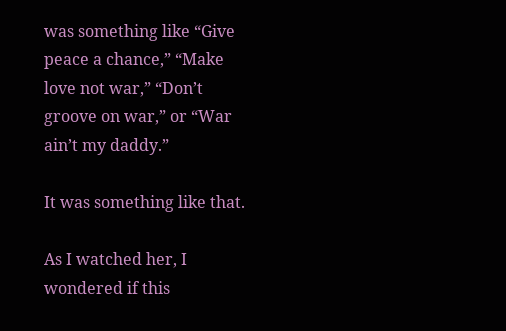was something like “Give peace a chance,” “Make love not war,” “Don’t groove on war,” or “War ain’t my daddy.”

It was something like that.

As I watched her, I wondered if this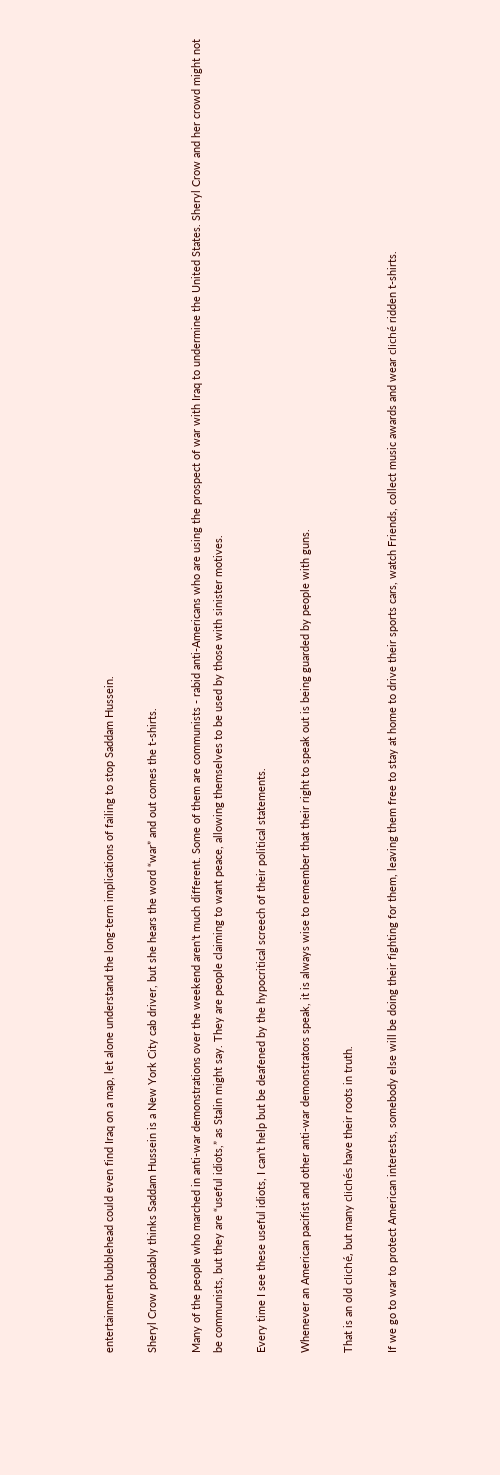entertainment bubblehead could even find Iraq on a map, let alone understand the long-term implications of failing to stop Saddam Hussein.

Sheryl Crow probably thinks Saddam Hussein is a New York City cab driver, but she hears the word “war” and out comes the t-shirts.

Many of the people who marched in anti-war demonstrations over the weekend aren’t much different. Some of them are communists - rabid anti-Americans who are using the prospect of war with Iraq to undermine the United States. Sheryl Crow and her crowd might not be communists, but they are “useful idiots,” as Stalin might say. They are people claiming to want peace, allowing themselves to be used by those with sinister motives.

Every time I see these useful idiots, I can’t help but be deafened by the hypocritical screech of their political statements.

Whenever an American pacifist and other anti-war demonstrators speak, it is always wise to remember that their right to speak out is being guarded by people with guns.

That is an old cliché, but many clichés have their roots in truth.

If we go to war to protect American interests, somebody else will be doing their fighting for them, leaving them free to stay at home to drive their sports cars, watch Friends, collect music awards and wear cliché ridden t-shirts.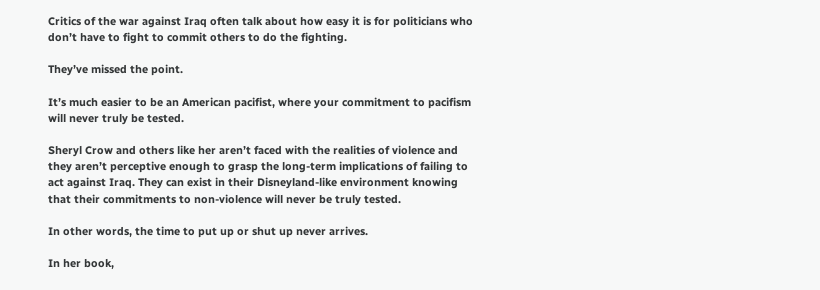Critics of the war against Iraq often talk about how easy it is for politicians who don’t have to fight to commit others to do the fighting.

They’ve missed the point.

It’s much easier to be an American pacifist, where your commitment to pacifism will never truly be tested.

Sheryl Crow and others like her aren’t faced with the realities of violence and they aren’t perceptive enough to grasp the long-term implications of failing to act against Iraq. They can exist in their Disneyland-like environment knowing that their commitments to non-violence will never be truly tested.

In other words, the time to put up or shut up never arrives.

In her book,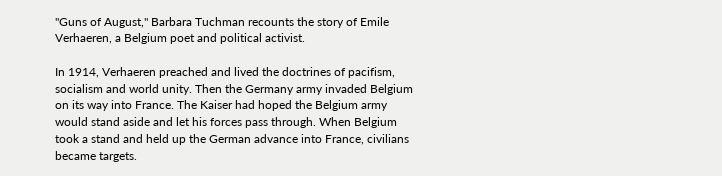"Guns of August," Barbara Tuchman recounts the story of Emile Verhaeren, a Belgium poet and political activist.

In 1914, Verhaeren preached and lived the doctrines of pacifism, socialism and world unity. Then the Germany army invaded Belgium on its way into France. The Kaiser had hoped the Belgium army would stand aside and let his forces pass through. When Belgium took a stand and held up the German advance into France, civilians became targets.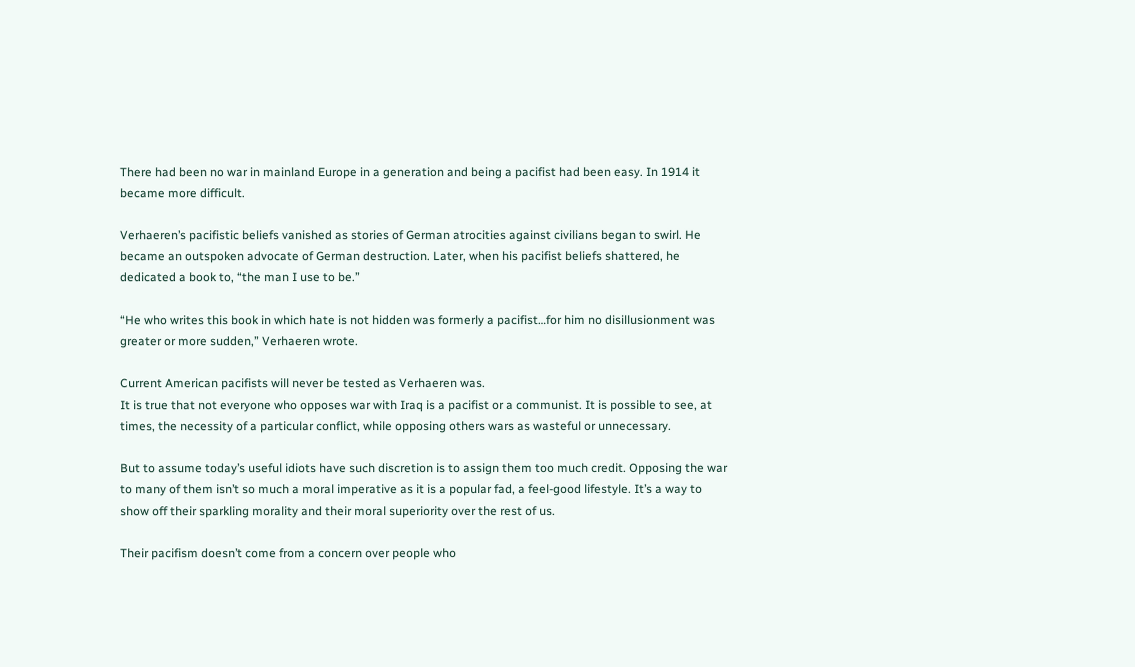There had been no war in mainland Europe in a generation and being a pacifist had been easy. In 1914 it became more difficult.

Verhaeren’s pacifistic beliefs vanished as stories of German atrocities against civilians began to swirl. He became an outspoken advocate of German destruction. Later, when his pacifist beliefs shattered, he dedicated a book to, “the man I use to be.”

“He who writes this book in which hate is not hidden was formerly a pacifist…for him no disillusionment was greater or more sudden,” Verhaeren wrote.

Current American pacifists will never be tested as Verhaeren was.
It is true that not everyone who opposes war with Iraq is a pacifist or a communist. It is possible to see, at times, the necessity of a particular conflict, while opposing others wars as wasteful or unnecessary.

But to assume today’s useful idiots have such discretion is to assign them too much credit. Opposing the war to many of them isn’t so much a moral imperative as it is a popular fad, a feel-good lifestyle. It’s a way to show off their sparkling morality and their moral superiority over the rest of us.

Their pacifism doesn’t come from a concern over people who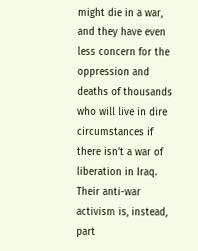might die in a war, and they have even less concern for the oppression and deaths of thousands who will live in dire circumstances if there isn’t a war of liberation in Iraq. Their anti-war activism is, instead, part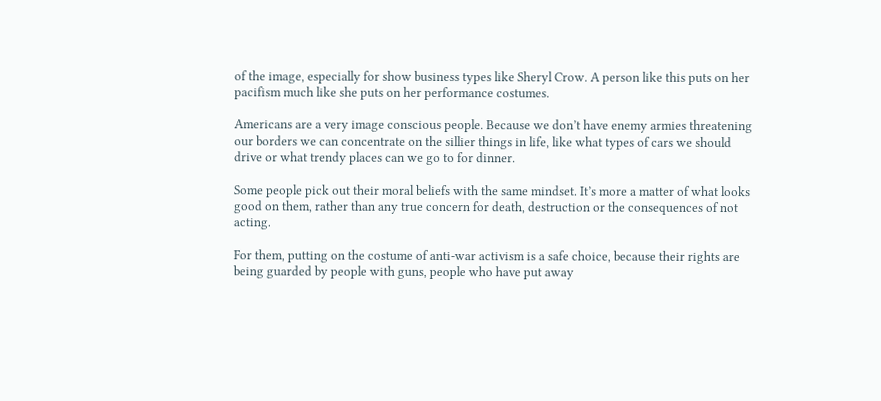of the image, especially for show business types like Sheryl Crow. A person like this puts on her pacifism much like she puts on her performance costumes.

Americans are a very image conscious people. Because we don’t have enemy armies threatening our borders we can concentrate on the sillier things in life, like what types of cars we should drive or what trendy places can we go to for dinner.

Some people pick out their moral beliefs with the same mindset. It’s more a matter of what looks good on them, rather than any true concern for death, destruction or the consequences of not acting.

For them, putting on the costume of anti-war activism is a safe choice, because their rights are being guarded by people with guns, people who have put away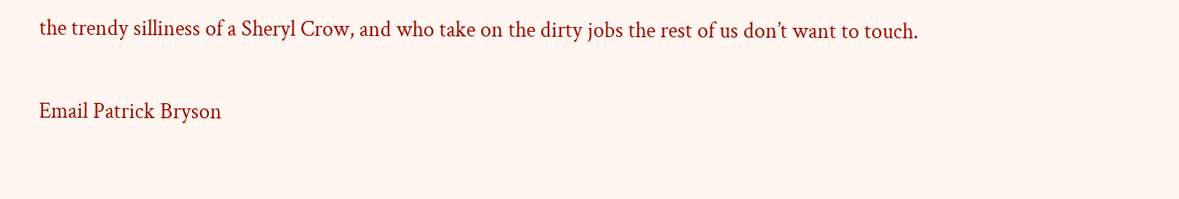the trendy silliness of a Sheryl Crow, and who take on the dirty jobs the rest of us don’t want to touch.

Email Patrick Bryson